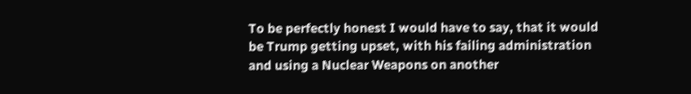To be perfectly honest I would have to say, that it would be Trump getting upset, with his failing administration and using a Nuclear Weapons on another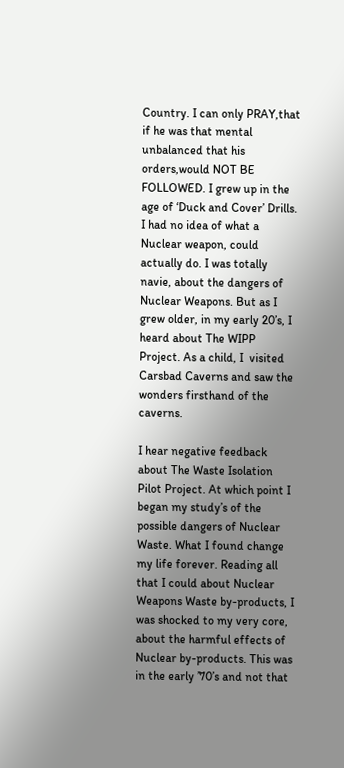Country. I can only PRAY,that if he was that mental unbalanced that his orders,would NOT BE FOLLOWED. I grew up in the age of ‘Duck and Cover’ Drills. I had no idea of what a Nuclear weapon, could actually do. I was totally navie, about the dangers of Nuclear Weapons. But as I grew older, in my early 20’s, I heard about The WIPP Project. As a child, I  visited Carsbad Caverns and saw the wonders firsthand of the caverns.

I hear negative feedback about The Waste Isolation Pilot Project. At which point I began my study’s of the possible dangers of Nuclear Waste. What I found change my life forever. Reading all that I could about Nuclear Weapons Waste by-products, I  was shocked to my very core, about the harmful effects of Nuclear by-products. This was in the early ’70’s and not that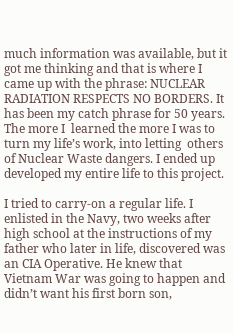much information was available, but it got me thinking and that is where I came up with the phrase: NUCLEAR RADIATION RESPECTS NO BORDERS. It has been my catch phrase for 50 years. The more I  learned the more I was to turn my life’s work, into letting  others of Nuclear Waste dangers. I ended up developed my entire life to this project.

I tried to carry-on a regular life. I enlisted in the Navy, two weeks after high school at the instructions of my father who later in life, discovered was an CIA Operative. He knew that Vietnam War was going to happen and didn’t want his first born son,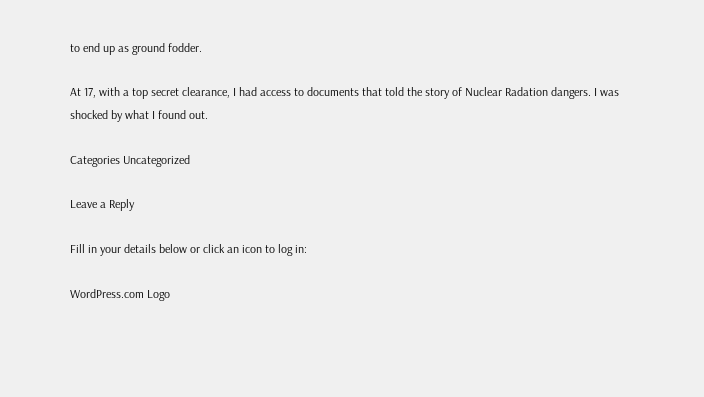to end up as ground fodder.

At 17, with a top secret clearance, I had access to documents that told the story of Nuclear Radation dangers. I was shocked by what I found out.

Categories Uncategorized

Leave a Reply

Fill in your details below or click an icon to log in:

WordPress.com Logo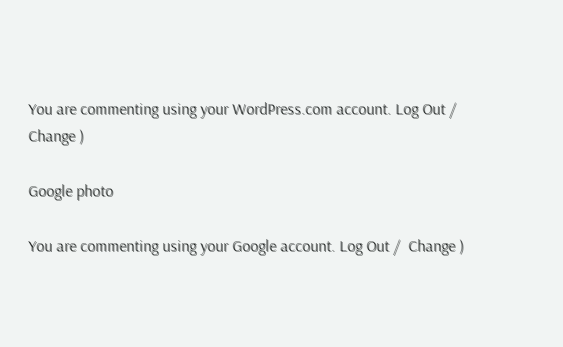You are commenting using your WordPress.com account. Log Out /  Change )

Google photo

You are commenting using your Google account. Log Out /  Change )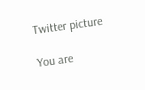Twitter picture

You are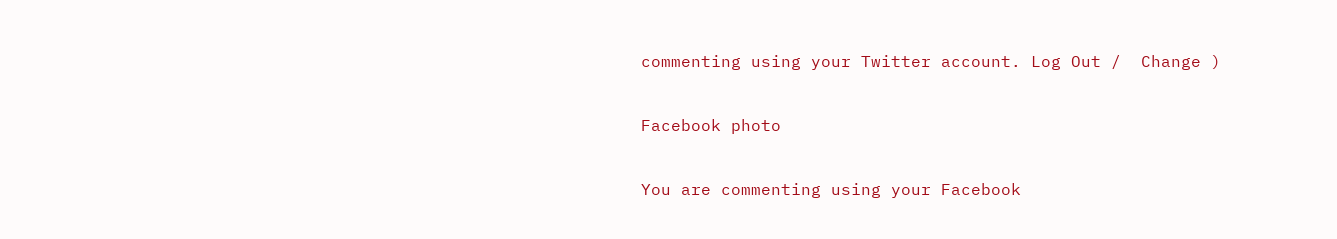commenting using your Twitter account. Log Out /  Change )

Facebook photo

You are commenting using your Facebook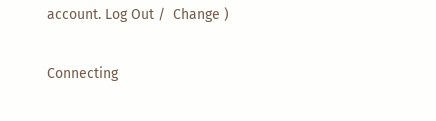account. Log Out /  Change )

Connecting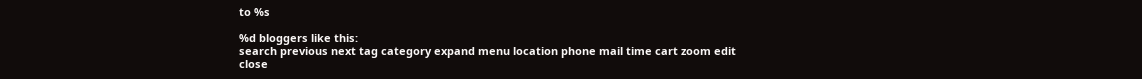to %s

%d bloggers like this:
search previous next tag category expand menu location phone mail time cart zoom edit close